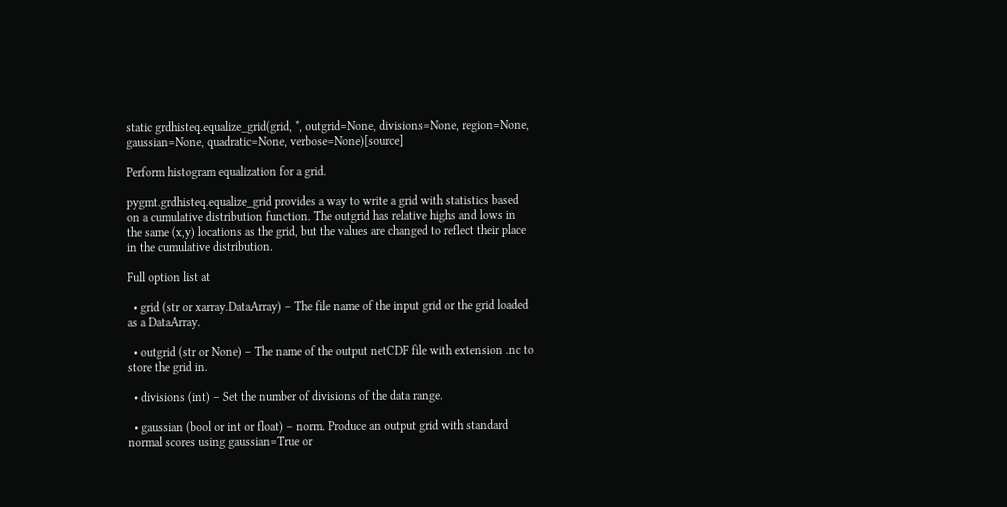static grdhisteq.equalize_grid(grid, *, outgrid=None, divisions=None, region=None, gaussian=None, quadratic=None, verbose=None)[source]

Perform histogram equalization for a grid.

pygmt.grdhisteq.equalize_grid provides a way to write a grid with statistics based on a cumulative distribution function. The outgrid has relative highs and lows in the same (x,y) locations as the grid, but the values are changed to reflect their place in the cumulative distribution.

Full option list at

  • grid (str or xarray.DataArray) – The file name of the input grid or the grid loaded as a DataArray.

  • outgrid (str or None) – The name of the output netCDF file with extension .nc to store the grid in.

  • divisions (int) – Set the number of divisions of the data range.

  • gaussian (bool or int or float) – norm. Produce an output grid with standard normal scores using gaussian=True or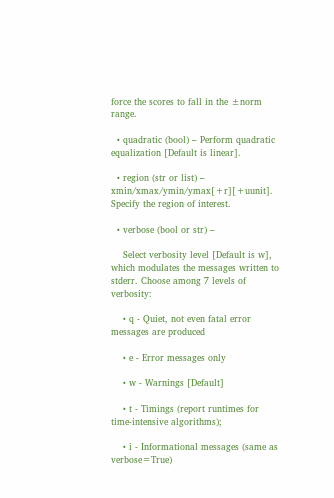force the scores to fall in the ±norm range.

  • quadratic (bool) – Perform quadratic equalization [Default is linear].

  • region (str or list) – xmin/xmax/ymin/ymax[+r][+uunit]. Specify the region of interest.

  • verbose (bool or str) –

    Select verbosity level [Default is w], which modulates the messages written to stderr. Choose among 7 levels of verbosity:

    • q - Quiet, not even fatal error messages are produced

    • e - Error messages only

    • w - Warnings [Default]

    • t - Timings (report runtimes for time-intensive algorithms);

    • i - Informational messages (same as verbose=True)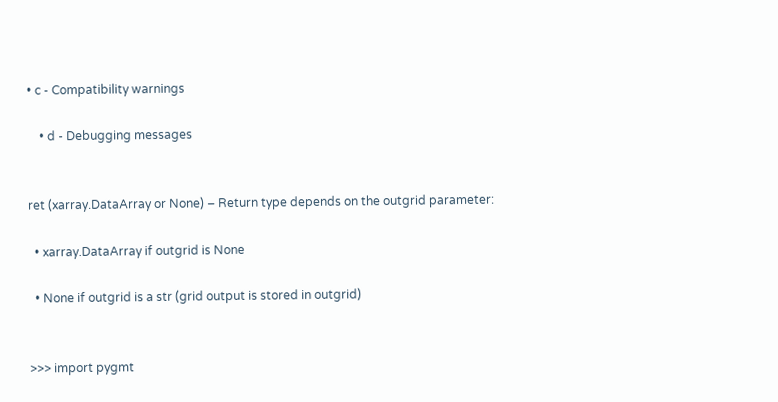• c - Compatibility warnings

    • d - Debugging messages


ret (xarray.DataArray or None) – Return type depends on the outgrid parameter:

  • xarray.DataArray if outgrid is None

  • None if outgrid is a str (grid output is stored in outgrid)


>>> import pygmt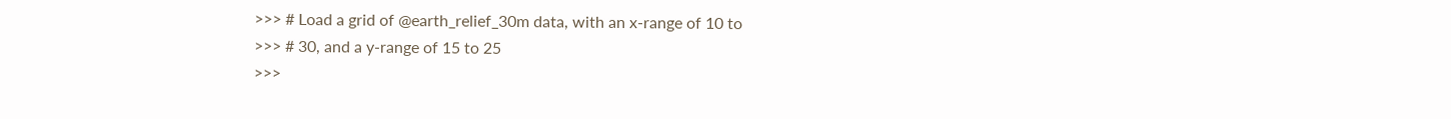>>> # Load a grid of @earth_relief_30m data, with an x-range of 10 to
>>> # 30, and a y-range of 15 to 25
>>>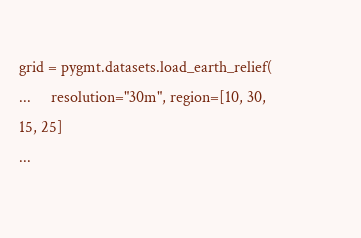grid = pygmt.datasets.load_earth_relief(
...     resolution="30m", region=[10, 30, 15, 25]
...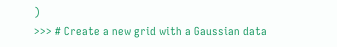)
>>> # Create a new grid with a Gaussian data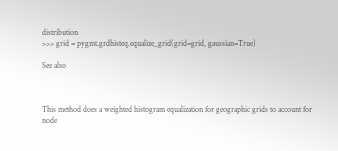distribution
>>> grid = pygmt.grdhisteq.equalize_grid(grid=grid, gaussian=True)

See also



This method does a weighted histogram equalization for geographic grids to account for node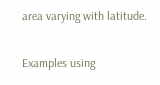area varying with latitude.

Examples using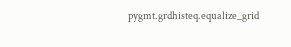pygmt.grdhisteq.equalize_grid